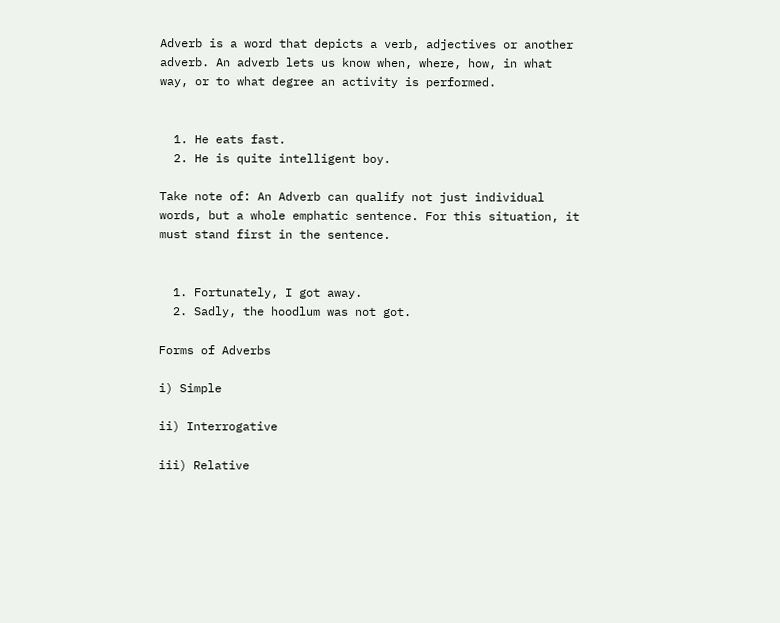Adverb is a word that depicts a verb, adjectives or another adverb. An adverb lets us know when, where, how, in what way, or to what degree an activity is performed.


  1. He eats fast.
  2. He is quite intelligent boy.

Take note of: An Adverb can qualify not just individual words, but a whole emphatic sentence. For this situation, it must stand first in the sentence.


  1. Fortunately, I got away.
  2. Sadly, the hoodlum was not got.

Forms of Adverbs

i) Simple

ii) Interrogative

iii) Relative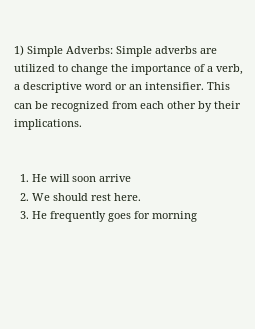1) Simple Adverbs: Simple adverbs are utilized to change the importance of a verb, a descriptive word or an intensifier. This can be recognized from each other by their implications.


  1. He will soon arrive
  2. We should rest here.
  3. He frequently goes for morning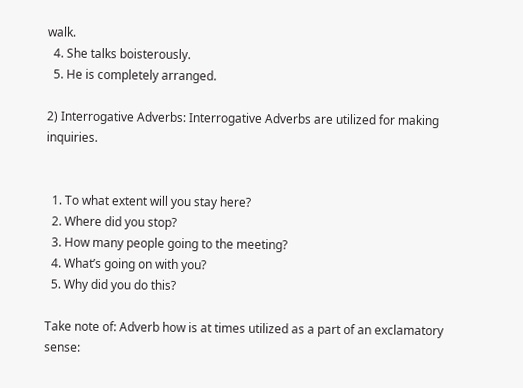walk.
  4. She talks boisterously.
  5. He is completely arranged.

2) Interrogative Adverbs: Interrogative Adverbs are utilized for making inquiries.


  1. To what extent will you stay here?
  2. Where did you stop?
  3. How many people going to the meeting?
  4. What’s going on with you?
  5. Why did you do this?

Take note of: Adverb how is at times utilized as a part of an exclamatory sense: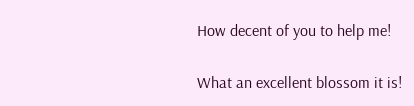How decent of you to help me!

What an excellent blossom it is!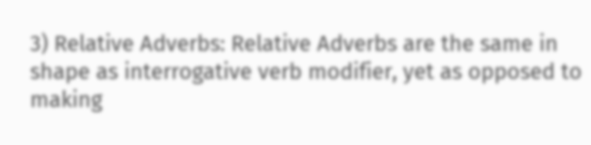3) Relative Adverbs: Relative Adverbs are the same in shape as interrogative verb modifier, yet as opposed to making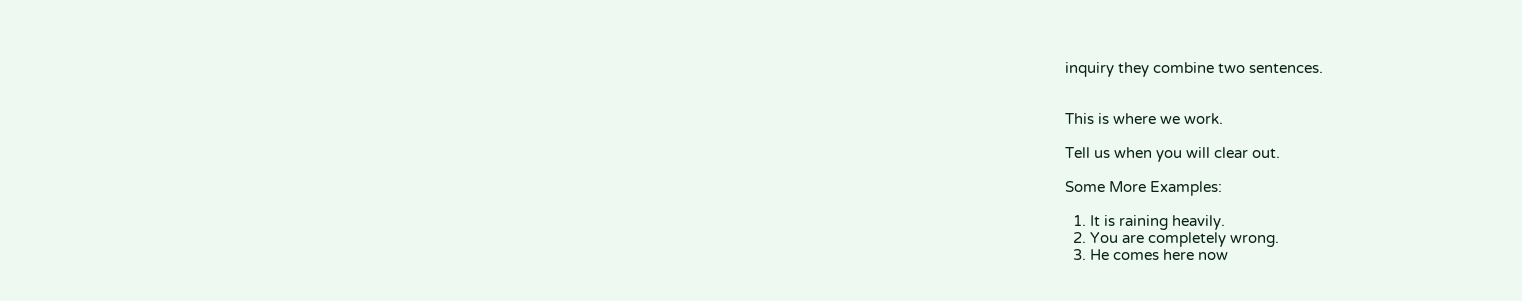inquiry they combine two sentences.


This is where we work.

Tell us when you will clear out.

Some More Examples:

  1. It is raining heavily.
  2. You are completely wrong.
  3. He comes here now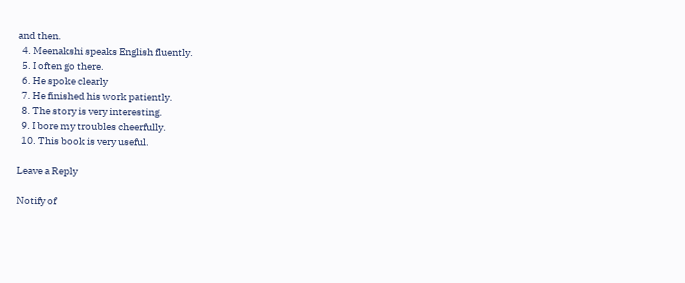and then.
  4. Meenakshi speaks English fluently.
  5. I often go there.
  6. He spoke clearly
  7. He finished his work patiently.
  8. The story is very interesting.
  9. I bore my troubles cheerfully.
  10. This book is very useful.

Leave a Reply

Notify of